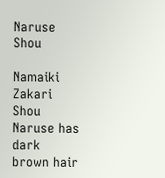Naruse Shou

Namaiki Zakari
Shou Naruse has dark brown hair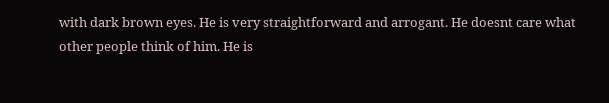with dark brown eyes. He is very straightforward and arrogant. He doesnt care what other people think of him. He is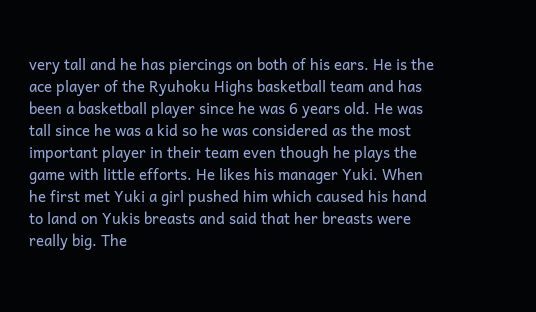very tall and he has piercings on both of his ears. He is the ace player of the Ryuhoku Highs basketball team and has been a basketball player since he was 6 years old. He was tall since he was a kid so he was considered as the most important player in their team even though he plays the game with little efforts. He likes his manager Yuki. When he first met Yuki a girl pushed him which caused his hand to land on Yukis breasts and said that her breasts were really big. The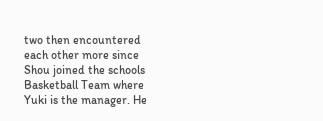two then encountered each other more since Shou joined the schools Basketball Team where Yuki is the manager. He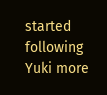started following Yuki more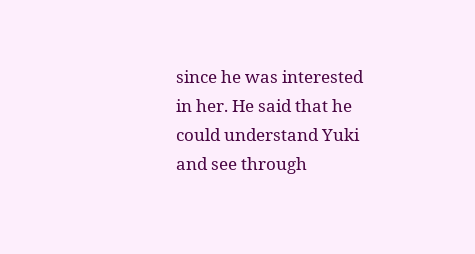since he was interested in her. He said that he could understand Yuki and see through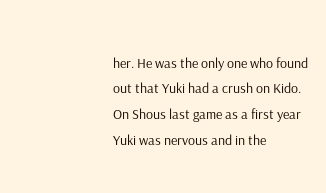her. He was the only one who found out that Yuki had a crush on Kido. On Shous last game as a first year Yuki was nervous and in the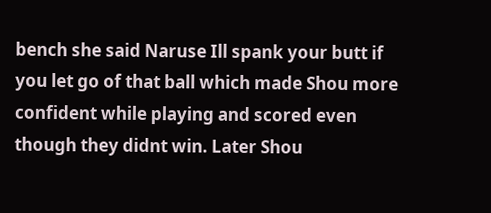bench she said Naruse Ill spank your butt if you let go of that ball which made Shou more confident while playing and scored even though they didnt win. Later Shou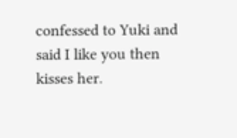confessed to Yuki and said I like you then kisses her.